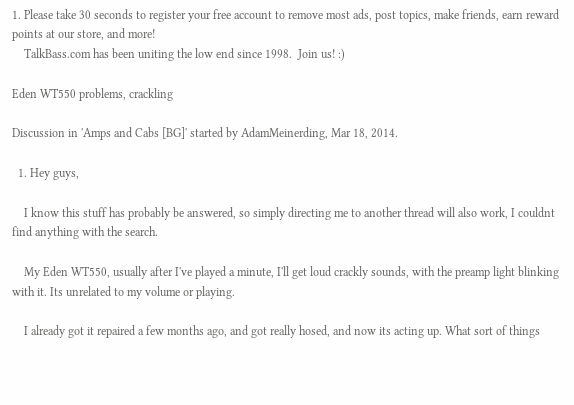1. Please take 30 seconds to register your free account to remove most ads, post topics, make friends, earn reward points at our store, and more!
    TalkBass.com has been uniting the low end since 1998.  Join us! :)

Eden WT550 problems, crackling

Discussion in 'Amps and Cabs [BG]' started by AdamMeinerding, Mar 18, 2014.

  1. Hey guys,

    I know this stuff has probably be answered, so simply directing me to another thread will also work, I couldnt find anything with the search.

    My Eden WT550, usually after I've played a minute, I'll get loud crackly sounds, with the preamp light blinking with it. Its unrelated to my volume or playing.

    I already got it repaired a few months ago, and got really hosed, and now its acting up. What sort of things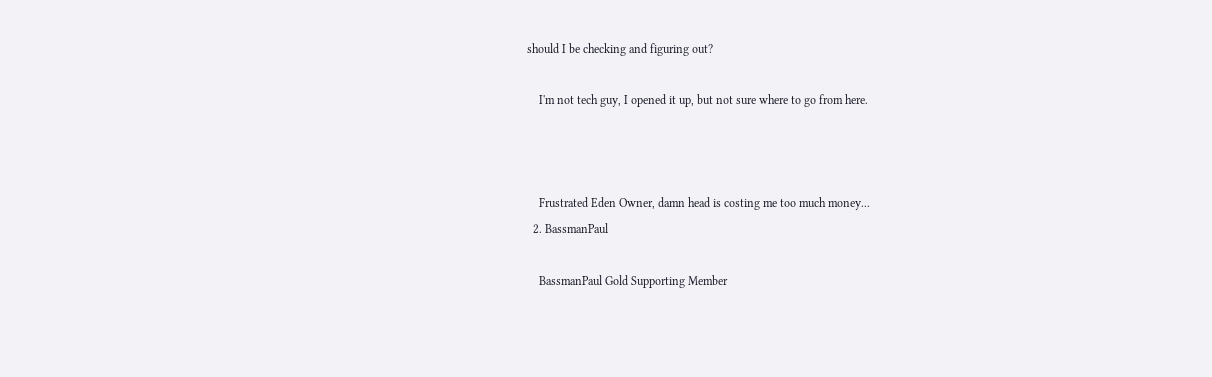should I be checking and figuring out?

    I'm not tech guy, I opened it up, but not sure where to go from here.



    Frustrated Eden Owner, damn head is costing me too much money...
  2. BassmanPaul

    BassmanPaul Gold Supporting Member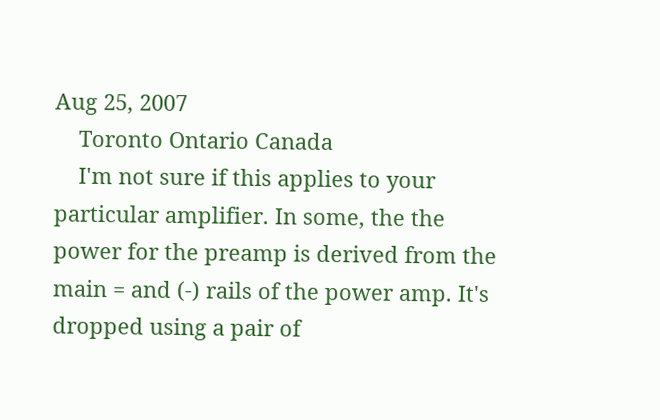Aug 25, 2007
    Toronto Ontario Canada
    I'm not sure if this applies to your particular amplifier. In some, the the power for the preamp is derived from the main = and (-) rails of the power amp. It's dropped using a pair of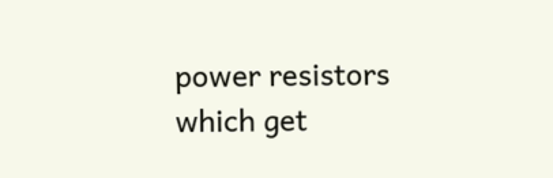power resistors which get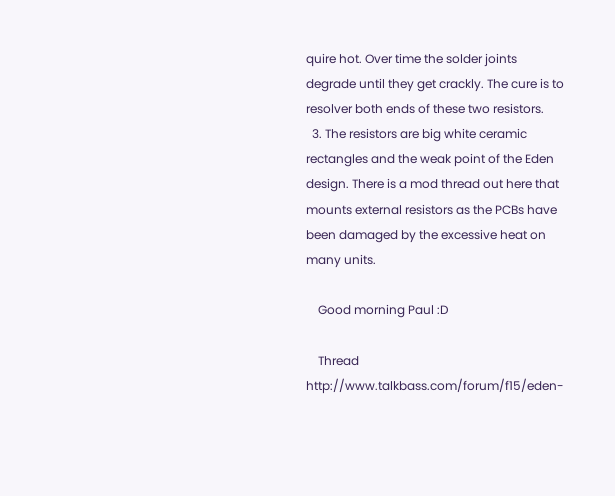quire hot. Over time the solder joints degrade until they get crackly. The cure is to resolver both ends of these two resistors.
  3. The resistors are big white ceramic rectangles and the weak point of the Eden design. There is a mod thread out here that mounts external resistors as the PCBs have been damaged by the excessive heat on many units.

    Good morning Paul :D

    Thread http://www.talkbass.com/forum/f15/eden-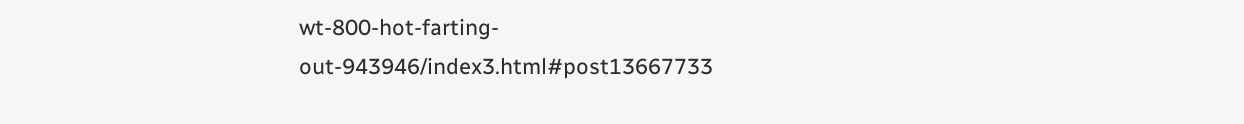wt-800-hot-farting-out-943946/index3.html#post13667733